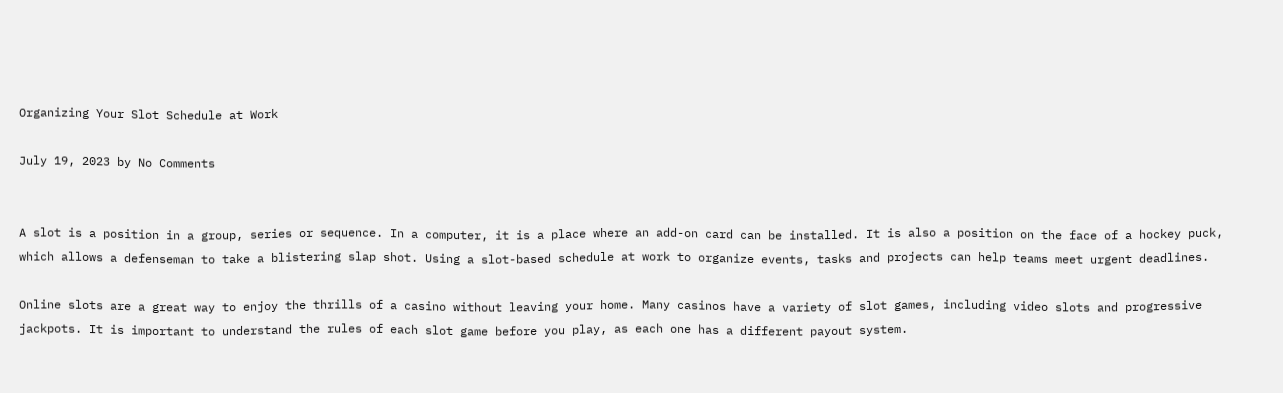Organizing Your Slot Schedule at Work

July 19, 2023 by No Comments


A slot is a position in a group, series or sequence. In a computer, it is a place where an add-on card can be installed. It is also a position on the face of a hockey puck, which allows a defenseman to take a blistering slap shot. Using a slot-based schedule at work to organize events, tasks and projects can help teams meet urgent deadlines.

Online slots are a great way to enjoy the thrills of a casino without leaving your home. Many casinos have a variety of slot games, including video slots and progressive jackpots. It is important to understand the rules of each slot game before you play, as each one has a different payout system.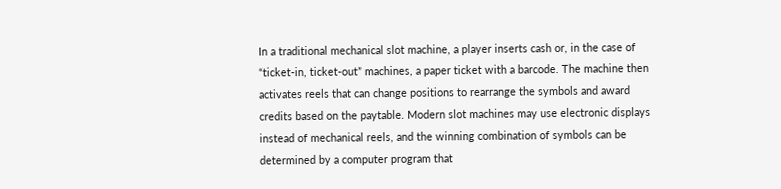In a traditional mechanical slot machine, a player inserts cash or, in the case of “ticket-in, ticket-out” machines, a paper ticket with a barcode. The machine then activates reels that can change positions to rearrange the symbols and award credits based on the paytable. Modern slot machines may use electronic displays instead of mechanical reels, and the winning combination of symbols can be determined by a computer program that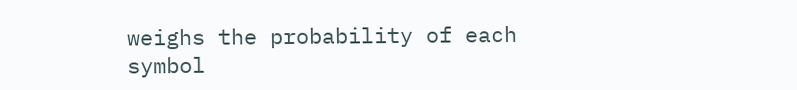weighs the probability of each symbol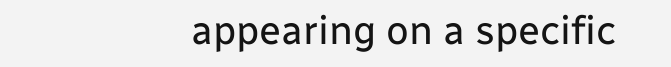appearing on a specific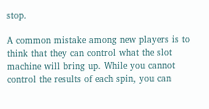stop.

A common mistake among new players is to think that they can control what the slot machine will bring up. While you cannot control the results of each spin, you can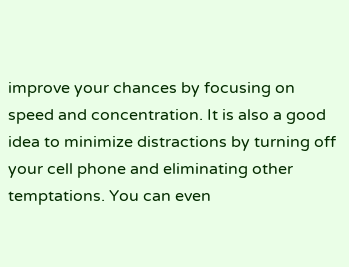improve your chances by focusing on speed and concentration. It is also a good idea to minimize distractions by turning off your cell phone and eliminating other temptations. You can even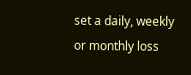set a daily, weekly or monthly loss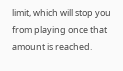limit, which will stop you from playing once that amount is reached.